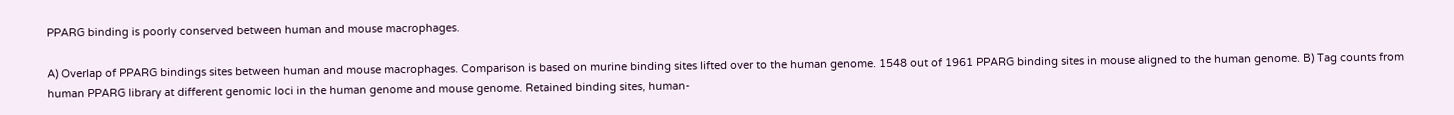PPARG binding is poorly conserved between human and mouse macrophages.

A) Overlap of PPARG bindings sites between human and mouse macrophages. Comparison is based on murine binding sites lifted over to the human genome. 1548 out of 1961 PPARG binding sites in mouse aligned to the human genome. B) Tag counts from human PPARG library at different genomic loci in the human genome and mouse genome. Retained binding sites, human-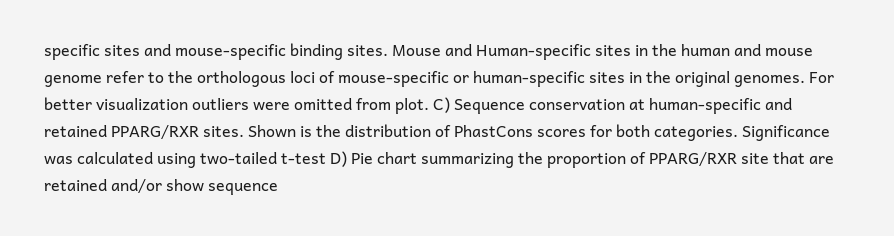specific sites and mouse-specific binding sites. Mouse and Human-specific sites in the human and mouse genome refer to the orthologous loci of mouse-specific or human-specific sites in the original genomes. For better visualization outliers were omitted from plot. C) Sequence conservation at human-specific and retained PPARG/RXR sites. Shown is the distribution of PhastCons scores for both categories. Significance was calculated using two-tailed t-test D) Pie chart summarizing the proportion of PPARG/RXR site that are retained and/or show sequence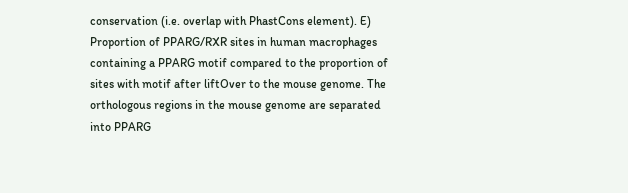conservation (i.e. overlap with PhastCons element). E) Proportion of PPARG/RXR sites in human macrophages containing a PPARG motif compared to the proportion of sites with motif after liftOver to the mouse genome. The orthologous regions in the mouse genome are separated into PPARG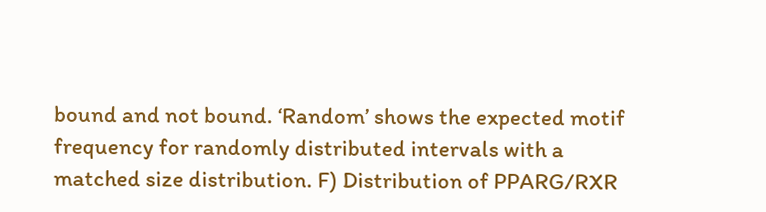bound and not bound. ‘Random’ shows the expected motif frequency for randomly distributed intervals with a matched size distribution. F) Distribution of PPARG/RXR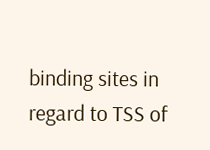binding sites in regard to TSS of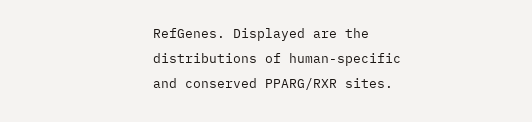RefGenes. Displayed are the distributions of human-specific and conserved PPARG/RXR sites.